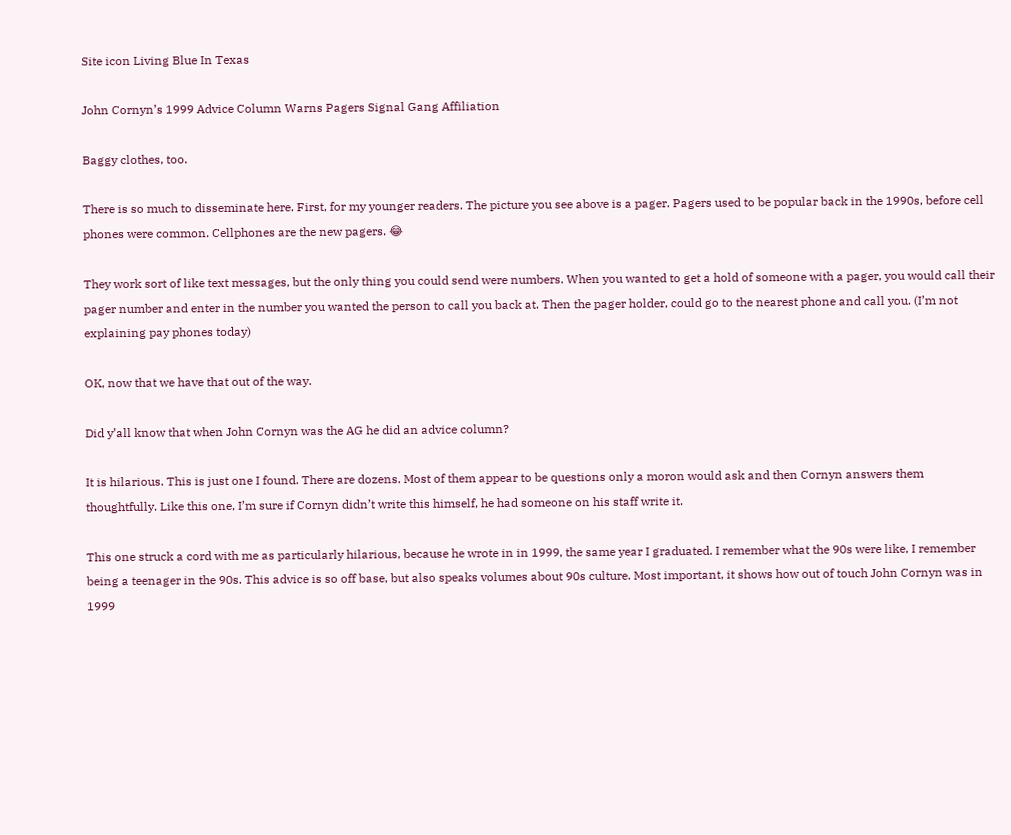Site icon Living Blue In Texas

John Cornyn’s 1999 Advice Column Warns Pagers Signal Gang Affiliation

Baggy clothes, too.

There is so much to disseminate here. First, for my younger readers. The picture you see above is a pager. Pagers used to be popular back in the 1990s, before cell phones were common. Cellphones are the new pagers. 😂

They work sort of like text messages, but the only thing you could send were numbers. When you wanted to get a hold of someone with a pager, you would call their pager number and enter in the number you wanted the person to call you back at. Then the pager holder, could go to the nearest phone and call you. (I’m not explaining pay phones today)

OK, now that we have that out of the way.

Did y’all know that when John Cornyn was the AG he did an advice column?

It is hilarious. This is just one I found. There are dozens. Most of them appear to be questions only a moron would ask and then Cornyn answers them thoughtfully. Like this one, I’m sure if Cornyn didn’t write this himself, he had someone on his staff write it.

This one struck a cord with me as particularly hilarious, because he wrote in in 1999, the same year I graduated. I remember what the 90s were like, I remember being a teenager in the 90s. This advice is so off base, but also speaks volumes about 90s culture. Most important, it shows how out of touch John Cornyn was in 1999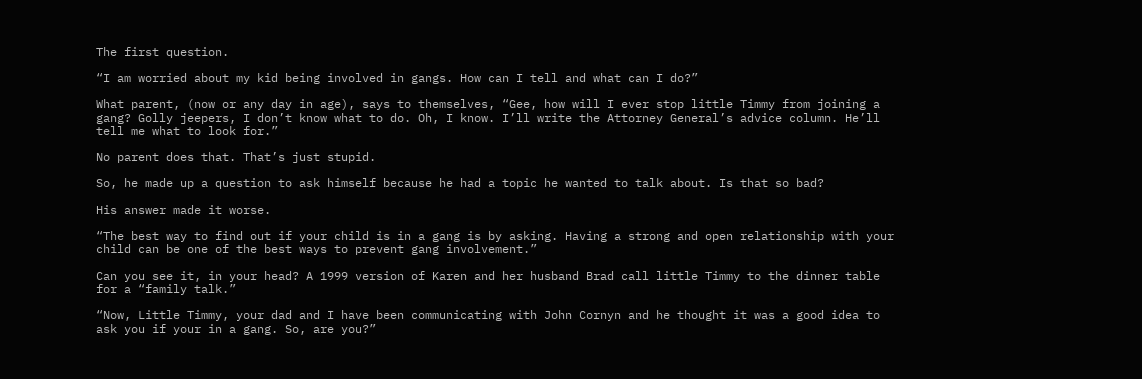The first question.

“I am worried about my kid being involved in gangs. How can I tell and what can I do?”

What parent, (now or any day in age), says to themselves, “Gee, how will I ever stop little Timmy from joining a gang? Golly jeepers, I don’t know what to do. Oh, I know. I’ll write the Attorney General’s advice column. He’ll tell me what to look for.”

No parent does that. That’s just stupid.

So, he made up a question to ask himself because he had a topic he wanted to talk about. Is that so bad?

His answer made it worse.

“The best way to find out if your child is in a gang is by asking. Having a strong and open relationship with your child can be one of the best ways to prevent gang involvement.”

Can you see it, in your head? A 1999 version of Karen and her husband Brad call little Timmy to the dinner table for a “family talk.”

“Now, Little Timmy, your dad and I have been communicating with John Cornyn and he thought it was a good idea to ask you if your in a gang. So, are you?”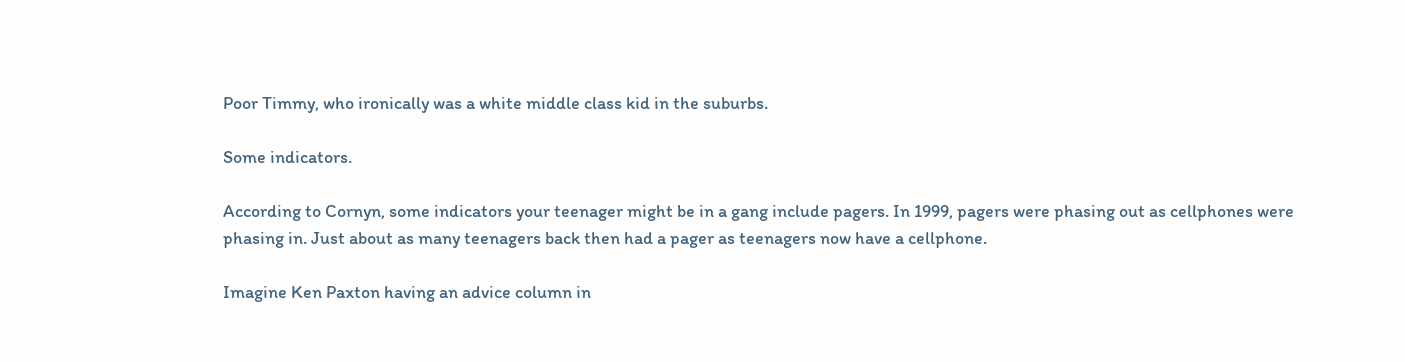Poor Timmy, who ironically was a white middle class kid in the suburbs.

Some indicators.

According to Cornyn, some indicators your teenager might be in a gang include pagers. In 1999, pagers were phasing out as cellphones were phasing in. Just about as many teenagers back then had a pager as teenagers now have a cellphone.

Imagine Ken Paxton having an advice column in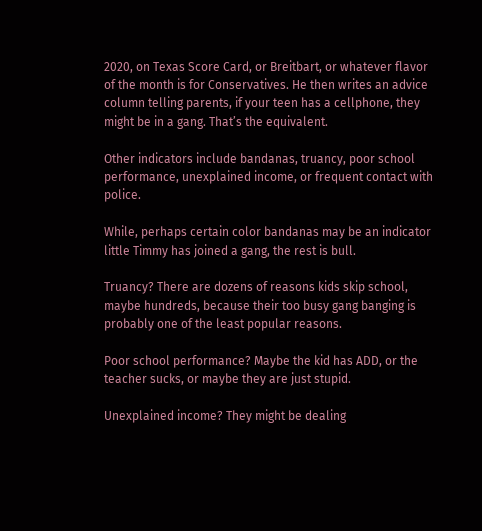2020, on Texas Score Card, or Breitbart, or whatever flavor of the month is for Conservatives. He then writes an advice column telling parents, if your teen has a cellphone, they might be in a gang. That’s the equivalent.

Other indicators include bandanas, truancy, poor school performance, unexplained income, or frequent contact with police.

While, perhaps certain color bandanas may be an indicator little Timmy has joined a gang, the rest is bull.

Truancy? There are dozens of reasons kids skip school, maybe hundreds, because their too busy gang banging is probably one of the least popular reasons.

Poor school performance? Maybe the kid has ADD, or the teacher sucks, or maybe they are just stupid.

Unexplained income? They might be dealing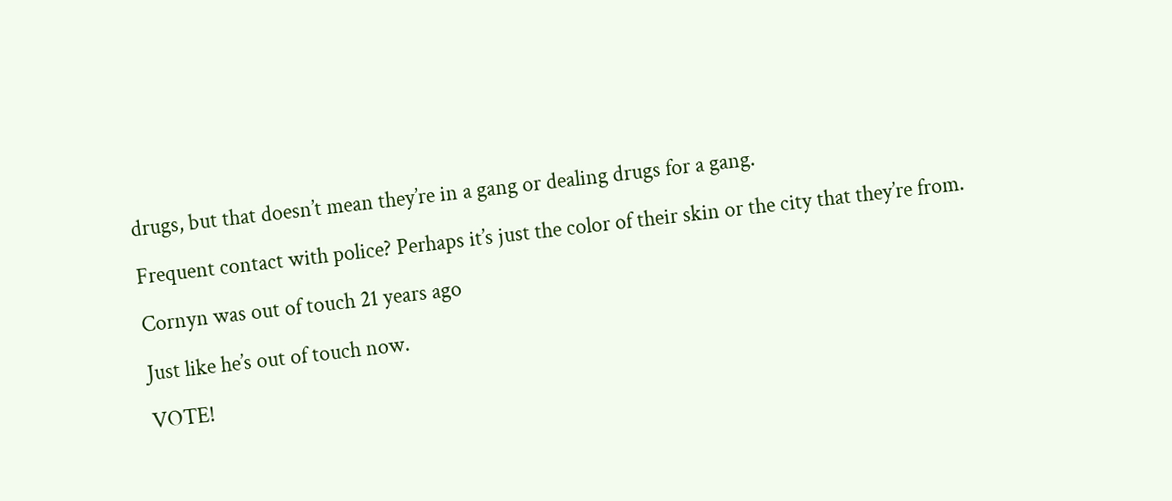drugs, but that doesn’t mean they’re in a gang or dealing drugs for a gang.

Frequent contact with police? Perhaps it’s just the color of their skin or the city that they’re from.

Cornyn was out of touch 21 years ago

Just like he’s out of touch now.

VOTE!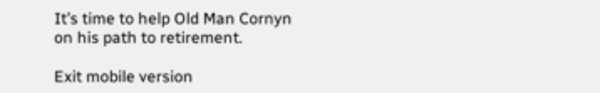It’s time to help Old Man Cornyn on his path to retirement.

Exit mobile version